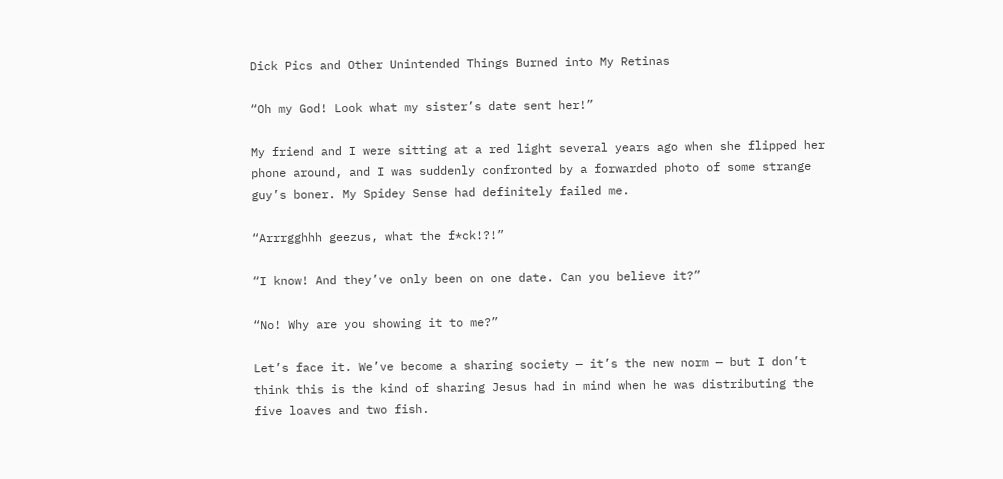Dick Pics and Other Unintended Things Burned into My Retinas

“Oh my God! Look what my sister’s date sent her!”

My friend and I were sitting at a red light several years ago when she flipped her phone around, and I was suddenly confronted by a forwarded photo of some strange guy’s boner. My Spidey Sense had definitely failed me.

“Arrrgghhh geezus, what the f*ck!?!”

“I know! And they’ve only been on one date. Can you believe it?”

“No! Why are you showing it to me?”

Let’s face it. We’ve become a sharing society — it’s the new norm — but I don’t think this is the kind of sharing Jesus had in mind when he was distributing the five loaves and two fish.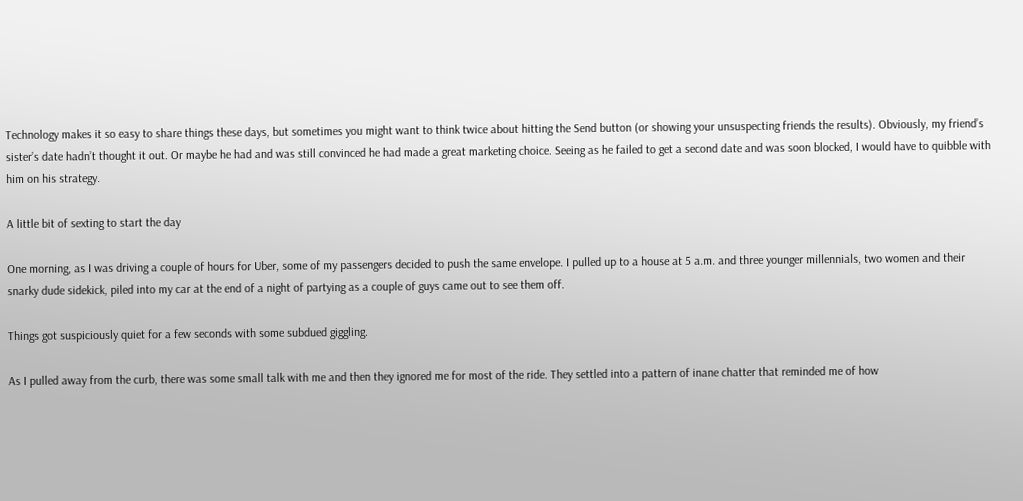Technology makes it so easy to share things these days, but sometimes you might want to think twice about hitting the Send button (or showing your unsuspecting friends the results). Obviously, my friend’s sister’s date hadn’t thought it out. Or maybe he had and was still convinced he had made a great marketing choice. Seeing as he failed to get a second date and was soon blocked, I would have to quibble with him on his strategy.

A little bit of sexting to start the day

One morning, as I was driving a couple of hours for Uber, some of my passengers decided to push the same envelope. I pulled up to a house at 5 a.m. and three younger millennials, two women and their snarky dude sidekick, piled into my car at the end of a night of partying as a couple of guys came out to see them off.

Things got suspiciously quiet for a few seconds with some subdued giggling.

As I pulled away from the curb, there was some small talk with me and then they ignored me for most of the ride. They settled into a pattern of inane chatter that reminded me of how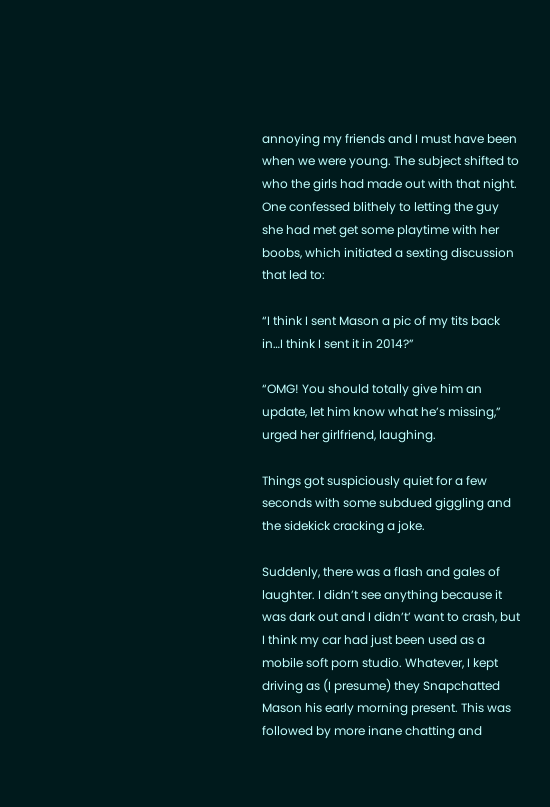annoying my friends and I must have been when we were young. The subject shifted to who the girls had made out with that night. One confessed blithely to letting the guy she had met get some playtime with her boobs, which initiated a sexting discussion that led to:

“I think I sent Mason a pic of my tits back in…I think I sent it in 2014?”

“OMG! You should totally give him an update, let him know what he’s missing,” urged her girlfriend, laughing.

Things got suspiciously quiet for a few seconds with some subdued giggling and the sidekick cracking a joke.

Suddenly, there was a flash and gales of laughter. I didn’t see anything because it was dark out and I didn’t’ want to crash, but I think my car had just been used as a mobile soft porn studio. Whatever, I kept driving as (I presume) they Snapchatted Mason his early morning present. This was followed by more inane chatting and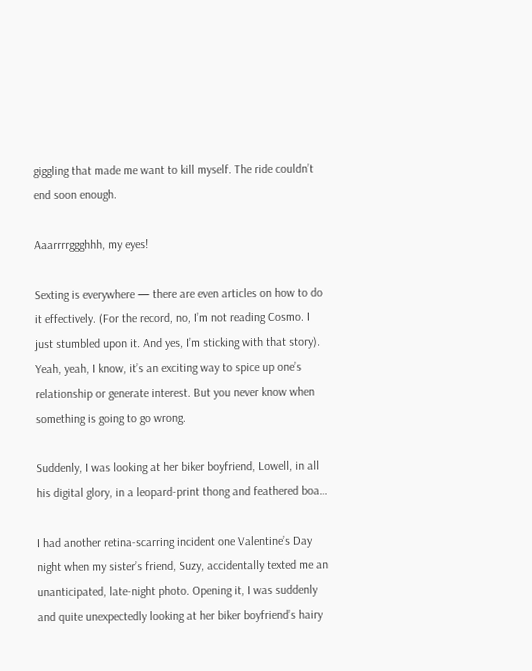giggling that made me want to kill myself. The ride couldn’t end soon enough.

Aaarrrrggghhh, my eyes!

Sexting is everywhere — there are even articles on how to do it effectively. (For the record, no, I’m not reading Cosmo. I just stumbled upon it. And yes, I’m sticking with that story). Yeah, yeah, I know, it’s an exciting way to spice up one’s relationship or generate interest. But you never know when something is going to go wrong.

Suddenly, I was looking at her biker boyfriend, Lowell, in all his digital glory, in a leopard-print thong and feathered boa…

I had another retina-scarring incident one Valentine’s Day night when my sister’s friend, Suzy, accidentally texted me an unanticipated, late-night photo. Opening it, I was suddenly and quite unexpectedly looking at her biker boyfriend’s hairy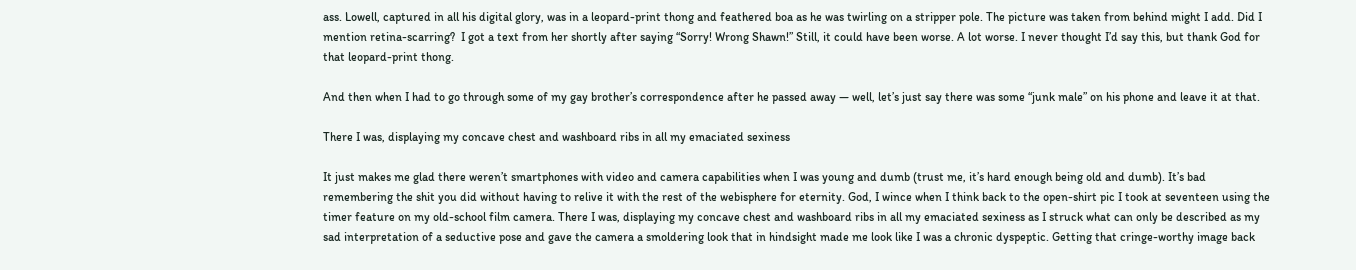ass. Lowell, captured in all his digital glory, was in a leopard-print thong and feathered boa as he was twirling on a stripper pole. The picture was taken from behind might I add. Did I mention retina-scarring?  I got a text from her shortly after saying “Sorry! Wrong Shawn!” Still, it could have been worse. A lot worse. I never thought I’d say this, but thank God for that leopard-print thong.

And then when I had to go through some of my gay brother’s correspondence after he passed away — well, let’s just say there was some “junk male” on his phone and leave it at that.

There I was, displaying my concave chest and washboard ribs in all my emaciated sexiness

It just makes me glad there weren’t smartphones with video and camera capabilities when I was young and dumb (trust me, it’s hard enough being old and dumb). It’s bad remembering the shit you did without having to relive it with the rest of the webisphere for eternity. God, I wince when I think back to the open-shirt pic I took at seventeen using the timer feature on my old-school film camera. There I was, displaying my concave chest and washboard ribs in all my emaciated sexiness as I struck what can only be described as my sad interpretation of a seductive pose and gave the camera a smoldering look that in hindsight made me look like I was a chronic dyspeptic. Getting that cringe-worthy image back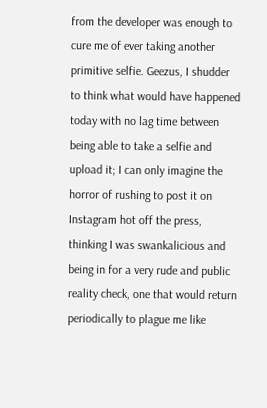from the developer was enough to cure me of ever taking another primitive selfie. Geezus, I shudder to think what would have happened today with no lag time between being able to take a selfie and upload it; I can only imagine the horror of rushing to post it on Instagram hot off the press, thinking I was swankalicious and being in for a very rude and public reality check, one that would return periodically to plague me like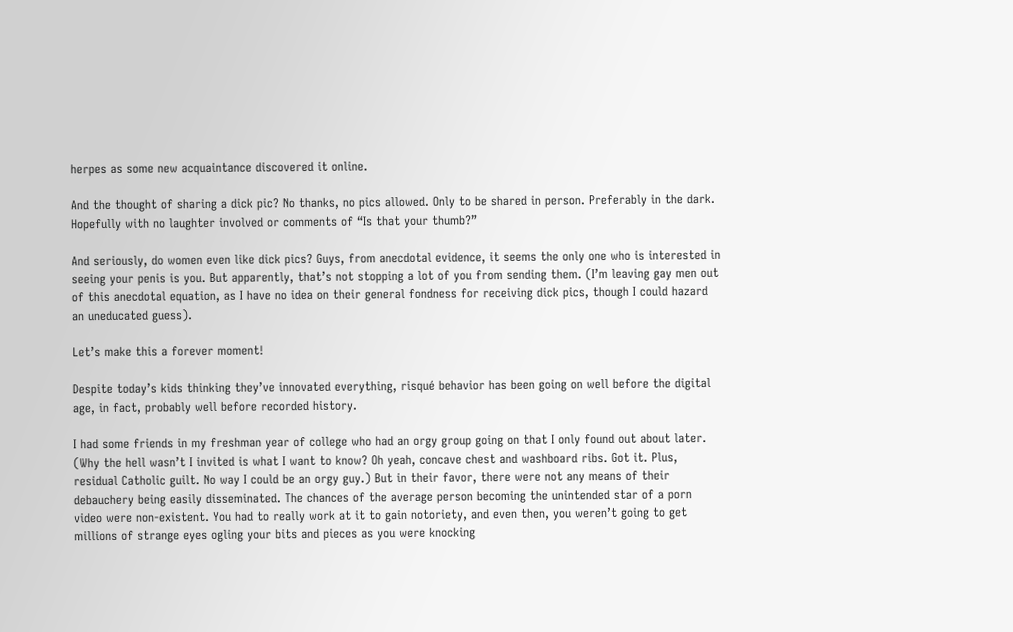herpes as some new acquaintance discovered it online.

And the thought of sharing a dick pic? No thanks, no pics allowed. Only to be shared in person. Preferably in the dark. Hopefully with no laughter involved or comments of “Is that your thumb?”

And seriously, do women even like dick pics? Guys, from anecdotal evidence, it seems the only one who is interested in seeing your penis is you. But apparently, that’s not stopping a lot of you from sending them. (I’m leaving gay men out of this anecdotal equation, as I have no idea on their general fondness for receiving dick pics, though I could hazard an uneducated guess).

Let’s make this a forever moment!

Despite today’s kids thinking they’ve innovated everything, risqué behavior has been going on well before the digital age, in fact, probably well before recorded history.

I had some friends in my freshman year of college who had an orgy group going on that I only found out about later. (Why the hell wasn’t I invited is what I want to know? Oh yeah, concave chest and washboard ribs. Got it. Plus, residual Catholic guilt. No way I could be an orgy guy.) But in their favor, there were not any means of their debauchery being easily disseminated. The chances of the average person becoming the unintended star of a porn video were non-existent. You had to really work at it to gain notoriety, and even then, you weren’t going to get millions of strange eyes ogling your bits and pieces as you were knocking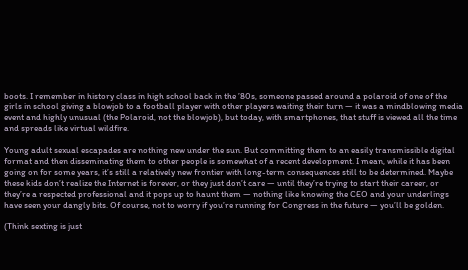boots. I remember in history class in high school back in the ’80s, someone passed around a polaroid of one of the girls in school giving a blowjob to a football player with other players waiting their turn — it was a mindblowing media event and highly unusual (the Polaroid, not the blowjob), but today, with smartphones, that stuff is viewed all the time and spreads like virtual wildfire.

Young adult sexual escapades are nothing new under the sun. But committing them to an easily transmissible digital format and then disseminating them to other people is somewhat of a recent development. I mean, while it has been going on for some years, it’s still a relatively new frontier with long-term consequences still to be determined. Maybe these kids don’t realize the Internet is forever, or they just don’t care — until they’re trying to start their career, or they’re a respected professional and it pops up to haunt them — nothing like knowing the CEO and your underlings have seen your dangly bits. Of course, not to worry if you’re running for Congress in the future — you’ll be golden.

(Think sexting is just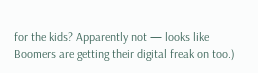for the kids? Apparently not — looks like Boomers are getting their digital freak on too.)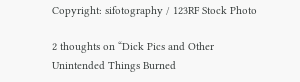Copyright: sifotography / 123RF Stock Photo

2 thoughts on “Dick Pics and Other Unintended Things Burned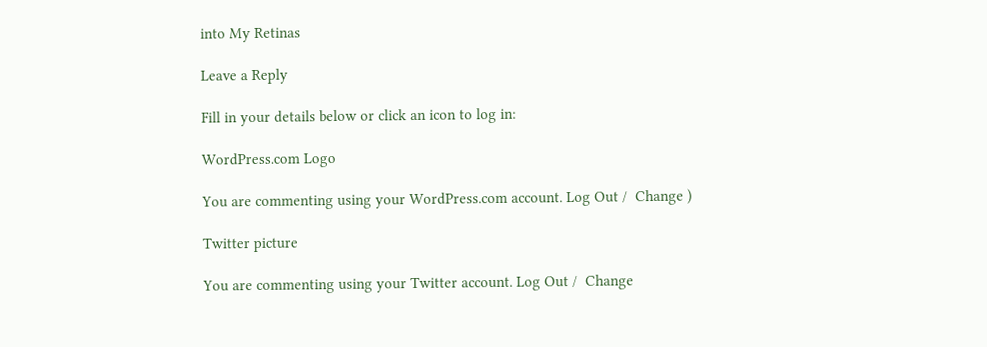into My Retinas

Leave a Reply

Fill in your details below or click an icon to log in:

WordPress.com Logo

You are commenting using your WordPress.com account. Log Out /  Change )

Twitter picture

You are commenting using your Twitter account. Log Out /  Change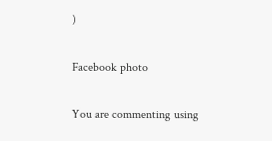)

Facebook photo

You are commenting using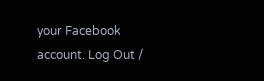your Facebook account. Log Out /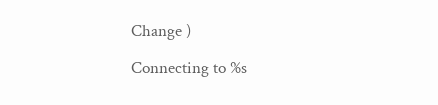Change )

Connecting to %s